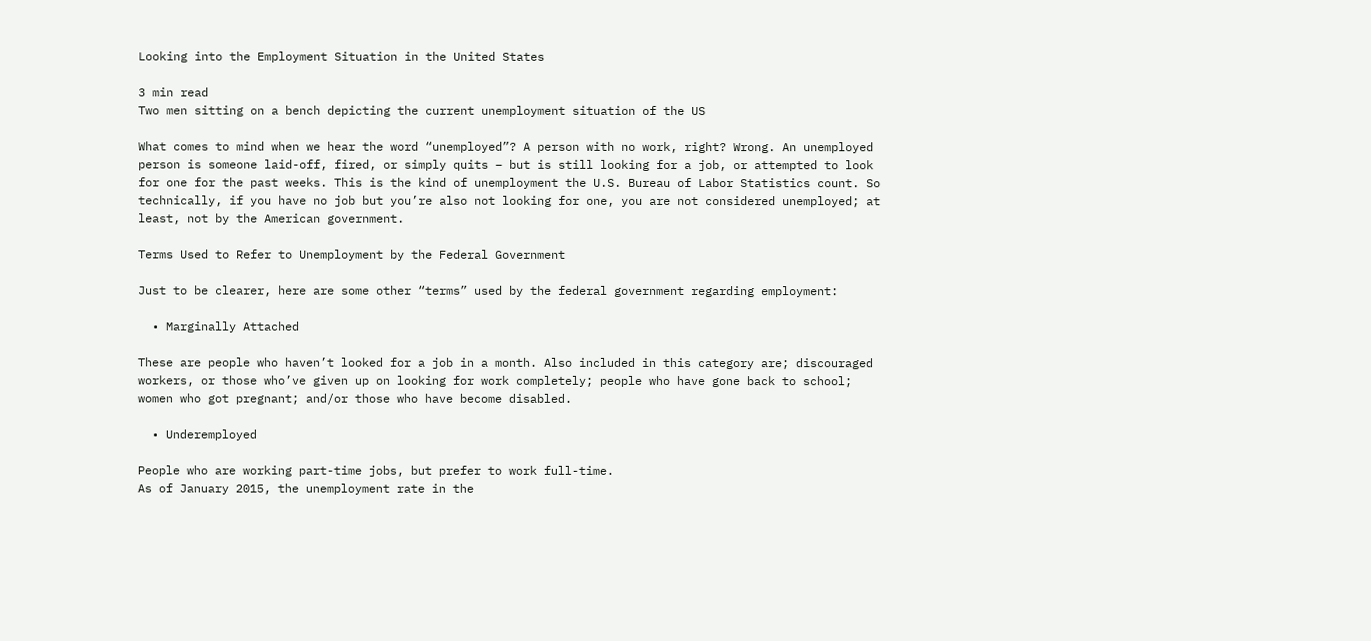Looking into the Employment Situation in the United States

3 min read
Two men sitting on a bench depicting the current unemployment situation of the US

What comes to mind when we hear the word “unemployed”? A person with no work, right? Wrong. An unemployed person is someone laid-off, fired, or simply quits – but is still looking for a job, or attempted to look for one for the past weeks. This is the kind of unemployment the U.S. Bureau of Labor Statistics count. So technically, if you have no job but you’re also not looking for one, you are not considered unemployed; at least, not by the American government.

Terms Used to Refer to Unemployment by the Federal Government

Just to be clearer, here are some other “terms” used by the federal government regarding employment:

  • Marginally Attached

These are people who haven’t looked for a job in a month. Also included in this category are; discouraged workers, or those who’ve given up on looking for work completely; people who have gone back to school; women who got pregnant; and/or those who have become disabled.

  • Underemployed

People who are working part-time jobs, but prefer to work full-time.
As of January 2015, the unemployment rate in the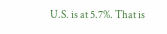U.S. is at 5.7%. That is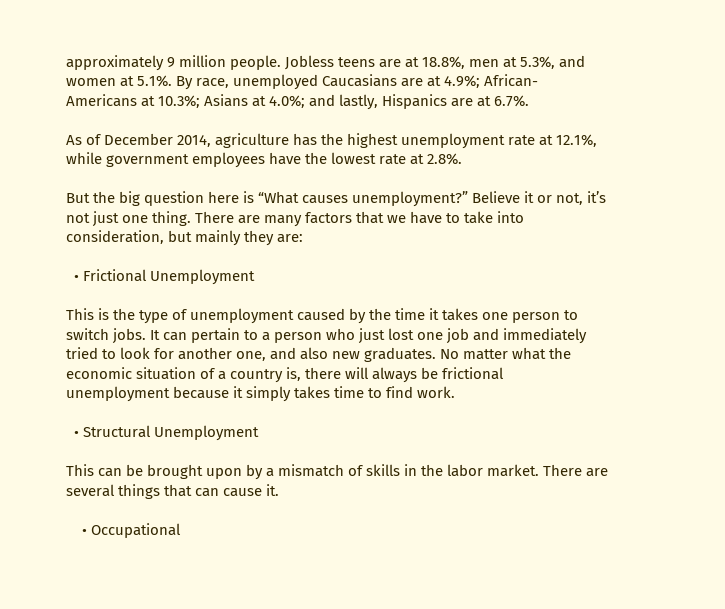approximately 9 million people. Jobless teens are at 18.8%, men at 5.3%, and women at 5.1%. By race, unemployed Caucasians are at 4.9%; African-Americans at 10.3%; Asians at 4.0%; and lastly, Hispanics are at 6.7%.

As of December 2014, agriculture has the highest unemployment rate at 12.1%, while government employees have the lowest rate at 2.8%.

But the big question here is “What causes unemployment?” Believe it or not, it’s not just one thing. There are many factors that we have to take into consideration, but mainly they are:

  • Frictional Unemployment

This is the type of unemployment caused by the time it takes one person to switch jobs. It can pertain to a person who just lost one job and immediately tried to look for another one, and also new graduates. No matter what the economic situation of a country is, there will always be frictional unemployment because it simply takes time to find work.

  • Structural Unemployment

This can be brought upon by a mismatch of skills in the labor market. There are several things that can cause it.

    • Occupational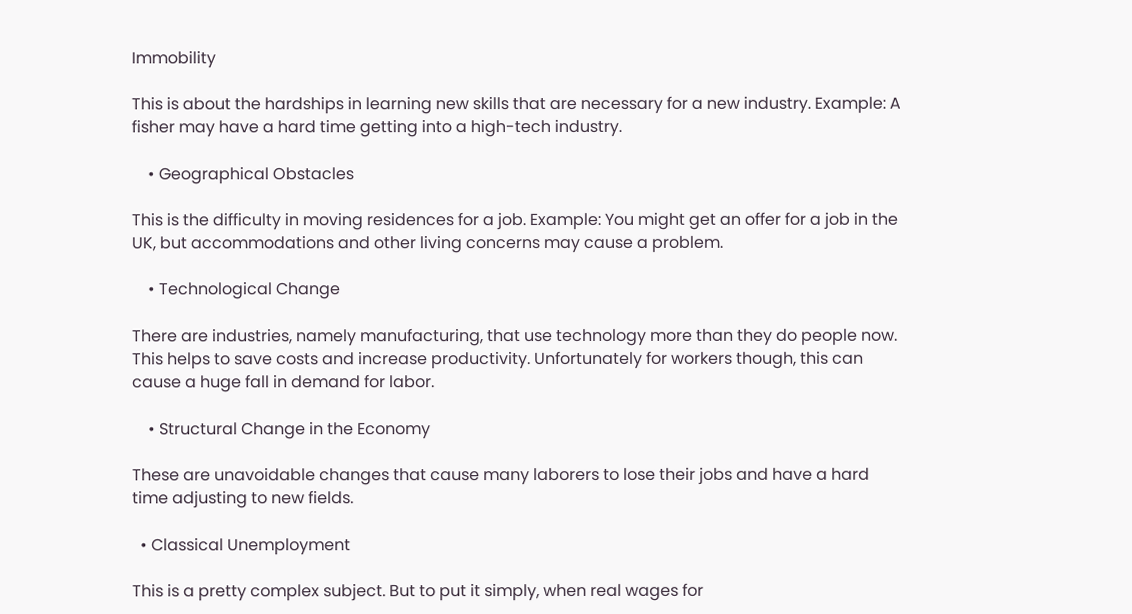Immobility

This is about the hardships in learning new skills that are necessary for a new industry. Example: A fisher may have a hard time getting into a high-tech industry.

    • Geographical Obstacles

This is the difficulty in moving residences for a job. Example: You might get an offer for a job in the UK, but accommodations and other living concerns may cause a problem.

    • Technological Change

There are industries, namely manufacturing, that use technology more than they do people now. This helps to save costs and increase productivity. Unfortunately for workers though, this can cause a huge fall in demand for labor.

    • Structural Change in the Economy

These are unavoidable changes that cause many laborers to lose their jobs and have a hard time adjusting to new fields.

  • Classical Unemployment

This is a pretty complex subject. But to put it simply, when real wages for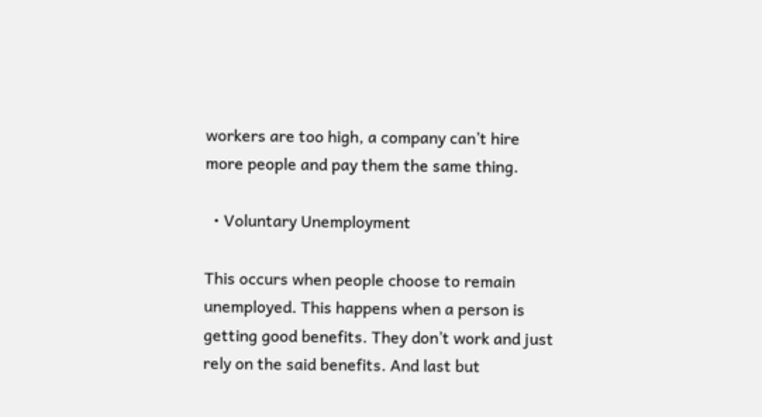workers are too high, a company can’t hire more people and pay them the same thing.

  • Voluntary Unemployment

This occurs when people choose to remain unemployed. This happens when a person is getting good benefits. They don’t work and just rely on the said benefits. And last but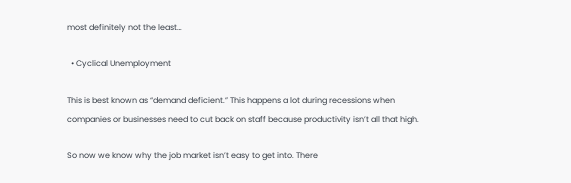most definitely not the least…

  • Cyclical Unemployment

This is best known as “demand deficient.” This happens a lot during recessions when companies or businesses need to cut back on staff because productivity isn’t all that high.

So now we know why the job market isn’t easy to get into. There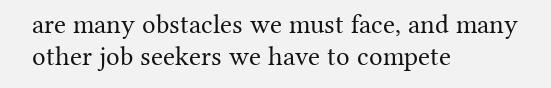are many obstacles we must face, and many other job seekers we have to compete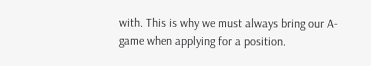with. This is why we must always bring our A-game when applying for a position.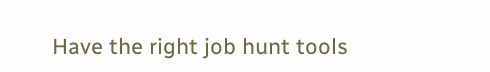Have the right job hunt tools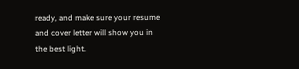ready, and make sure your resume and cover letter will show you in the best light.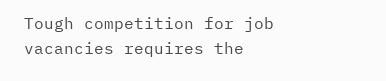Tough competition for job vacancies requires the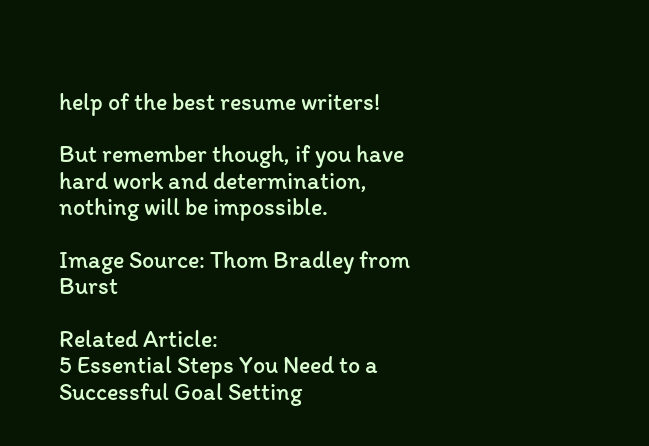help of the best resume writers!

But remember though, if you have hard work and determination, nothing will be impossible.

Image Source: Thom Bradley from Burst

Related Article:
5 Essential Steps You Need to a Successful Goal Setting